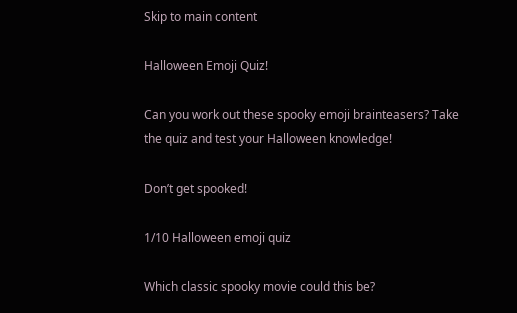Skip to main content

Halloween Emoji Quiz!

Can you work out these spooky emoji brainteasers? Take the quiz and test your Halloween knowledge!

Don’t get spooked!

1/10 Halloween emoji quiz

Which classic spooky movie could this be?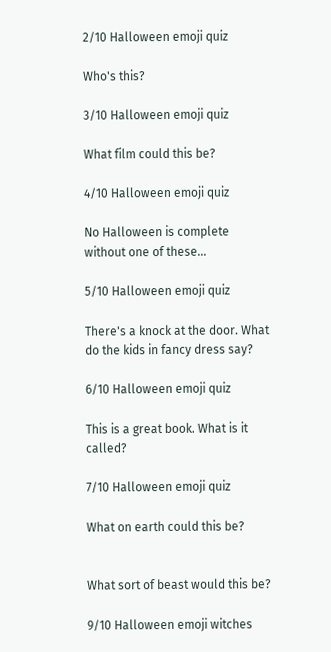2/10 Halloween emoji quiz

Who's this?

3/10 Halloween emoji quiz

What film could this be?

4/10 Halloween emoji quiz

No Halloween is complete without one of these…

5/10 Halloween emoji quiz

There's a knock at the door. What do the kids in fancy dress say?

6/10 Halloween emoji quiz

This is a great book. What is it called?

7/10 Halloween emoji quiz

What on earth could this be?


What sort of beast would this be?

9/10 Halloween emoji witches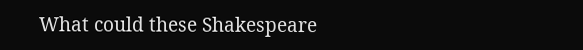What could these Shakespeare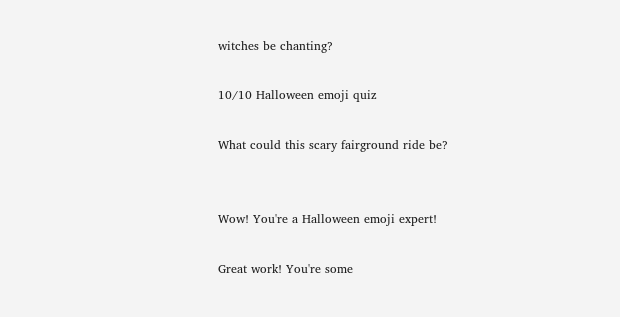witches be chanting?

10/10 Halloween emoji quiz

What could this scary fairground ride be?


Wow! You're a Halloween emoji expert!

Great work! You're some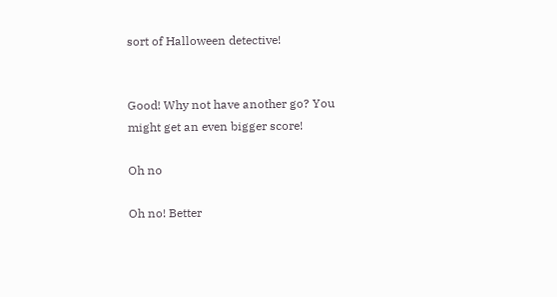sort of Halloween detective!


Good! Why not have another go? You might get an even bigger score!

Oh no

Oh no! Better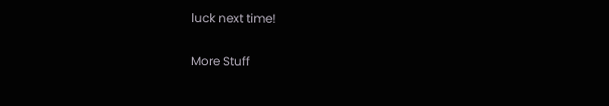luck next time!

More Stuff